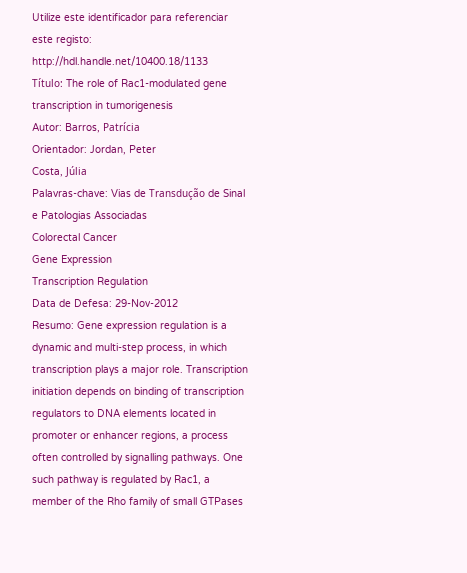Utilize este identificador para referenciar este registo: http://hdl.handle.net/10400.18/1133
Título: The role of Rac1-modulated gene transcription in tumorigenesis
Autor: Barros, Patrícia
Orientador: Jordan, Peter
Costa, Júlia
Palavras-chave: Vias de Transdução de Sinal e Patologias Associadas
Colorectal Cancer
Gene Expression
Transcription Regulation
Data de Defesa: 29-Nov-2012
Resumo: Gene expression regulation is a dynamic and multi-step process, in which transcription plays a major role. Transcription initiation depends on binding of transcription regulators to DNA elements located in promoter or enhancer regions, a process often controlled by signalling pathways. One such pathway is regulated by Rac1, a member of the Rho family of small GTPases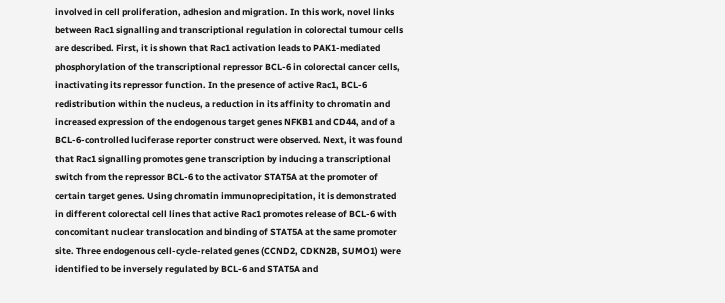involved in cell proliferation, adhesion and migration. In this work, novel links between Rac1 signalling and transcriptional regulation in colorectal tumour cells are described. First, it is shown that Rac1 activation leads to PAK1-mediated phosphorylation of the transcriptional repressor BCL-6 in colorectal cancer cells, inactivating its repressor function. In the presence of active Rac1, BCL-6 redistribution within the nucleus, a reduction in its affinity to chromatin and increased expression of the endogenous target genes NFKB1 and CD44, and of a BCL-6-controlled luciferase reporter construct were observed. Next, it was found that Rac1 signalling promotes gene transcription by inducing a transcriptional switch from the repressor BCL-6 to the activator STAT5A at the promoter of certain target genes. Using chromatin immunoprecipitation, it is demonstrated in different colorectal cell lines that active Rac1 promotes release of BCL-6 with concomitant nuclear translocation and binding of STAT5A at the same promoter site. Three endogenous cell-cycle-related genes (CCND2, CDKN2B, SUMO1) were identified to be inversely regulated by BCL-6 and STAT5A and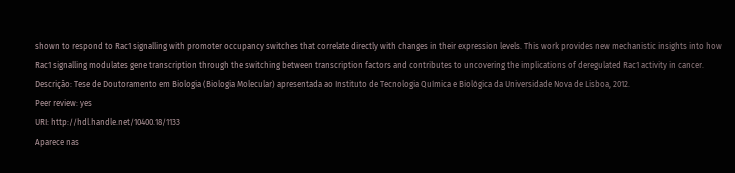shown to respond to Rac1 signalling with promoter occupancy switches that correlate directly with changes in their expression levels. This work provides new mechanistic insights into how Rac1 signalling modulates gene transcription through the switching between transcription factors and contributes to uncovering the implications of deregulated Rac1 activity in cancer.
Descrição: Tese de Doutoramento em Biologia (Biologia Molecular) apresentada ao Instituto de Tecnologia Química e Biológica da Universidade Nova de Lisboa, 2012.
Peer review: yes
URI: http://hdl.handle.net/10400.18/1133
Aparece nas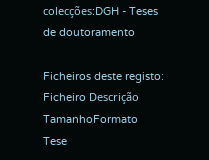colecções:DGH - Teses de doutoramento

Ficheiros deste registo:
Ficheiro Descrição TamanhoFormato
Tese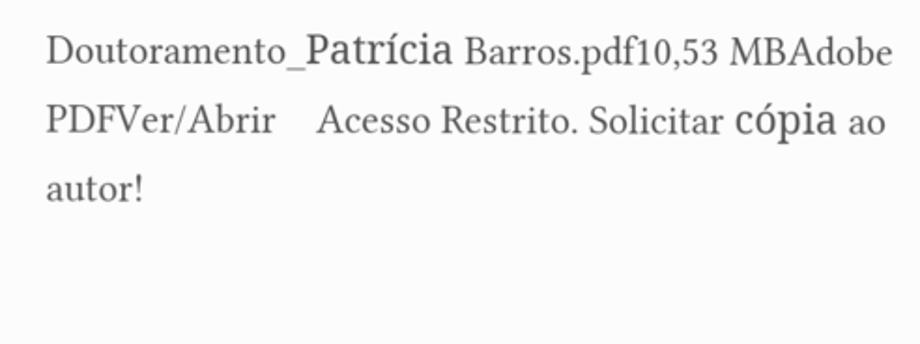Doutoramento_Patrícia Barros.pdf10,53 MBAdobe PDFVer/Abrir    Acesso Restrito. Solicitar cópia ao autor!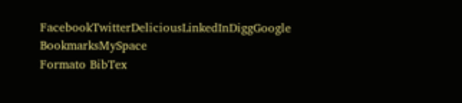FacebookTwitterDeliciousLinkedInDiggGoogle BookmarksMySpace
Formato BibTex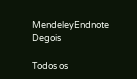MendeleyEndnote Degois

Todos os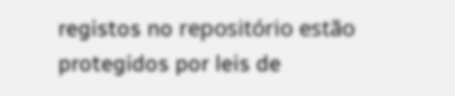registos no repositório estão protegidos por leis de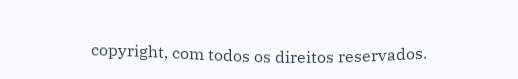copyright, com todos os direitos reservados.